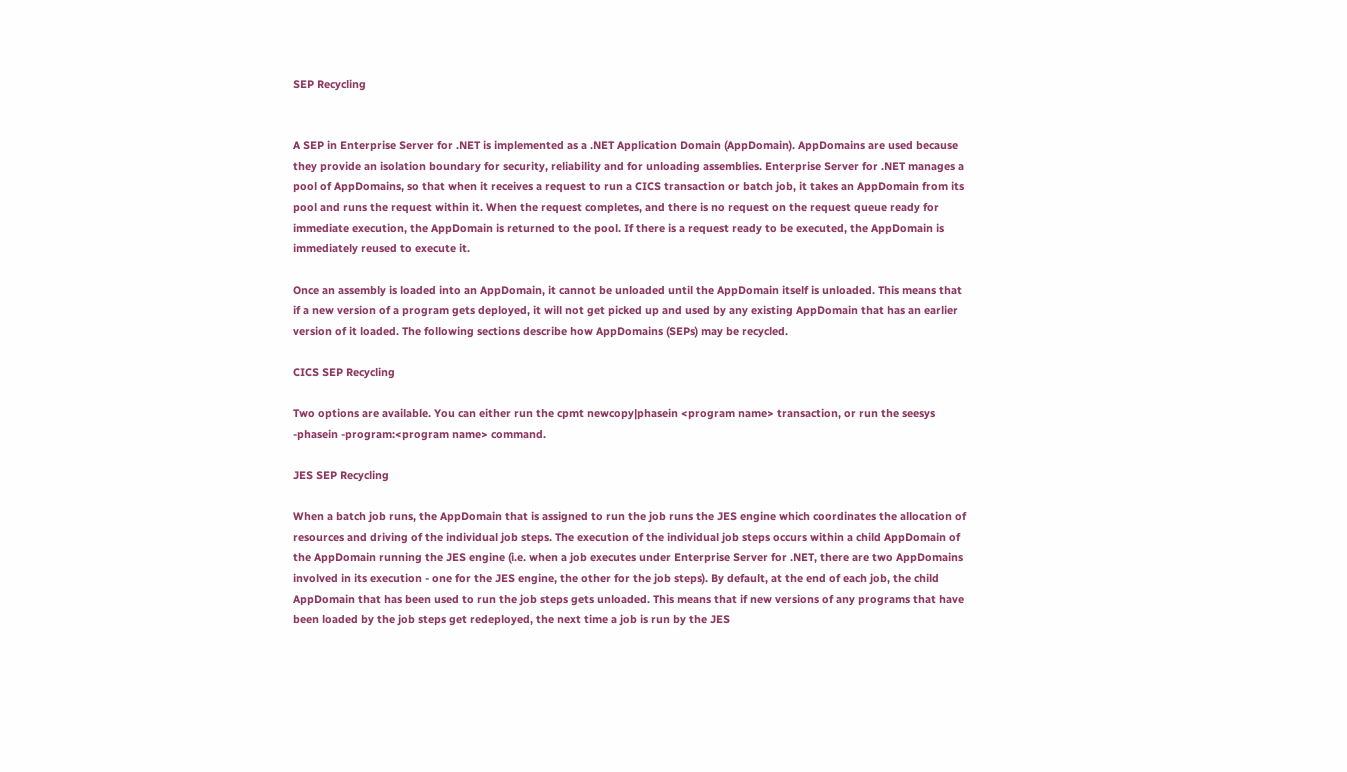SEP Recycling


A SEP in Enterprise Server for .NET is implemented as a .NET Application Domain (AppDomain). AppDomains are used because they provide an isolation boundary for security, reliability and for unloading assemblies. Enterprise Server for .NET manages a pool of AppDomains, so that when it receives a request to run a CICS transaction or batch job, it takes an AppDomain from its pool and runs the request within it. When the request completes, and there is no request on the request queue ready for immediate execution, the AppDomain is returned to the pool. If there is a request ready to be executed, the AppDomain is immediately reused to execute it.

Once an assembly is loaded into an AppDomain, it cannot be unloaded until the AppDomain itself is unloaded. This means that if a new version of a program gets deployed, it will not get picked up and used by any existing AppDomain that has an earlier version of it loaded. The following sections describe how AppDomains (SEPs) may be recycled.

CICS SEP Recycling

Two options are available. You can either run the cpmt newcopy|phasein <program name> transaction, or run the seesys -phasein -program:<program name> command.

JES SEP Recycling

When a batch job runs, the AppDomain that is assigned to run the job runs the JES engine which coordinates the allocation of resources and driving of the individual job steps. The execution of the individual job steps occurs within a child AppDomain of the AppDomain running the JES engine (i.e. when a job executes under Enterprise Server for .NET, there are two AppDomains involved in its execution - one for the JES engine, the other for the job steps). By default, at the end of each job, the child AppDomain that has been used to run the job steps gets unloaded. This means that if new versions of any programs that have been loaded by the job steps get redeployed, the next time a job is run by the JES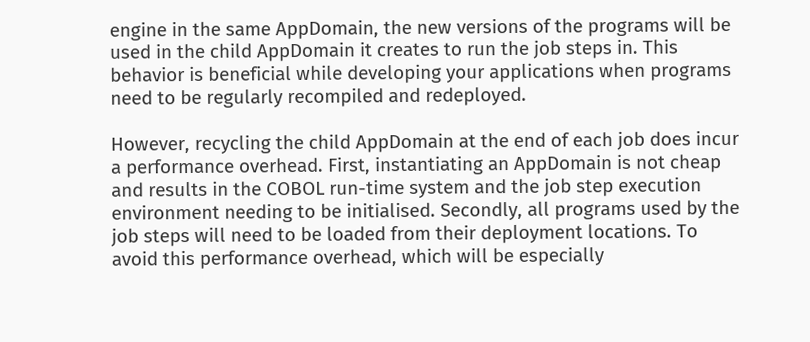engine in the same AppDomain, the new versions of the programs will be used in the child AppDomain it creates to run the job steps in. This behavior is beneficial while developing your applications when programs need to be regularly recompiled and redeployed.

However, recycling the child AppDomain at the end of each job does incur a performance overhead. First, instantiating an AppDomain is not cheap and results in the COBOL run-time system and the job step execution environment needing to be initialised. Secondly, all programs used by the job steps will need to be loaded from their deployment locations. To avoid this performance overhead, which will be especially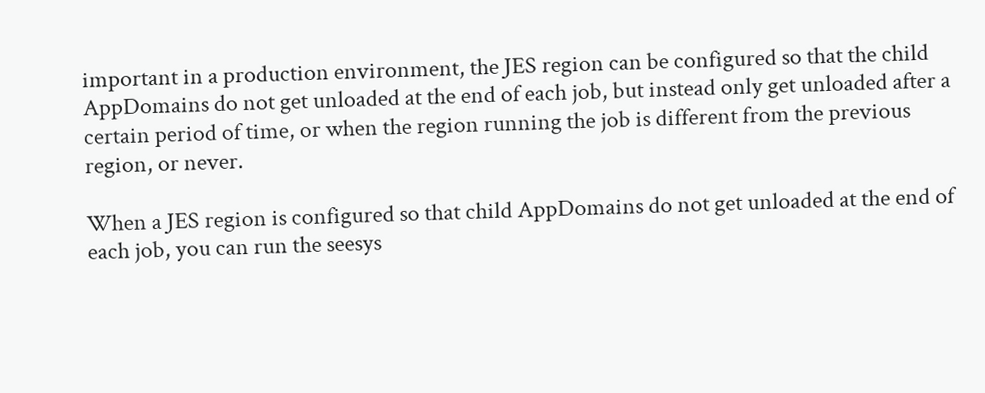important in a production environment, the JES region can be configured so that the child AppDomains do not get unloaded at the end of each job, but instead only get unloaded after a certain period of time, or when the region running the job is different from the previous region, or never.

When a JES region is configured so that child AppDomains do not get unloaded at the end of each job, you can run the seesys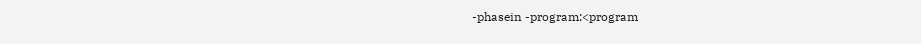-phasein -program:<program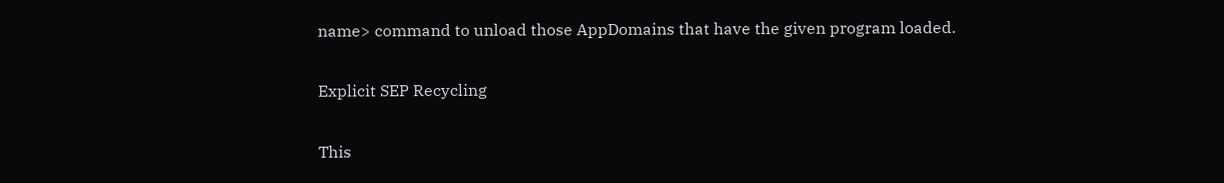name> command to unload those AppDomains that have the given program loaded.

Explicit SEP Recycling

This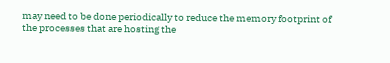may need to be done periodically to reduce the memory footprint of the processes that are hosting the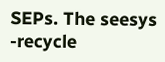SEPs. The seesys -recycle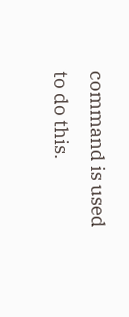command is used to do this.